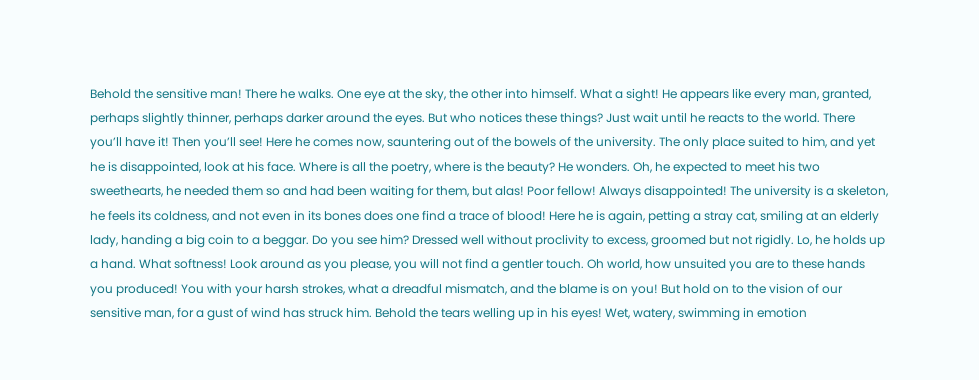Behold the sensitive man! There he walks. One eye at the sky, the other into himself. What a sight! He appears like every man, granted, perhaps slightly thinner, perhaps darker around the eyes. But who notices these things? Just wait until he reacts to the world. There you’ll have it! Then you’ll see! Here he comes now, sauntering out of the bowels of the university. The only place suited to him, and yet he is disappointed, look at his face. Where is all the poetry, where is the beauty? He wonders. Oh, he expected to meet his two sweethearts, he needed them so and had been waiting for them, but alas! Poor fellow! Always disappointed! The university is a skeleton, he feels its coldness, and not even in its bones does one find a trace of blood! Here he is again, petting a stray cat, smiling at an elderly lady, handing a big coin to a beggar. Do you see him? Dressed well without proclivity to excess, groomed but not rigidly. Lo, he holds up a hand. What softness! Look around as you please, you will not find a gentler touch. Oh world, how unsuited you are to these hands you produced! You with your harsh strokes, what a dreadful mismatch, and the blame is on you! But hold on to the vision of our sensitive man, for a gust of wind has struck him. Behold the tears welling up in his eyes! Wet, watery, swimming in emotion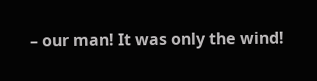– our man! It was only the wind!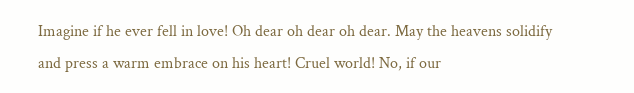Imagine if he ever fell in love! Oh dear oh dear oh dear. May the heavens solidify and press a warm embrace on his heart! Cruel world! No, if our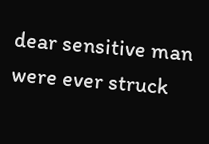dear sensitive man were ever struck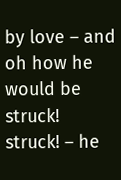by love – and oh how he would be struck! struck! – he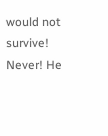would not survive! Never! He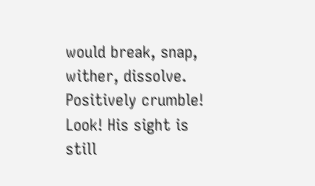would break, snap, wither, dissolve. Positively crumble! Look! His sight is still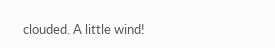clouded. A little wind!